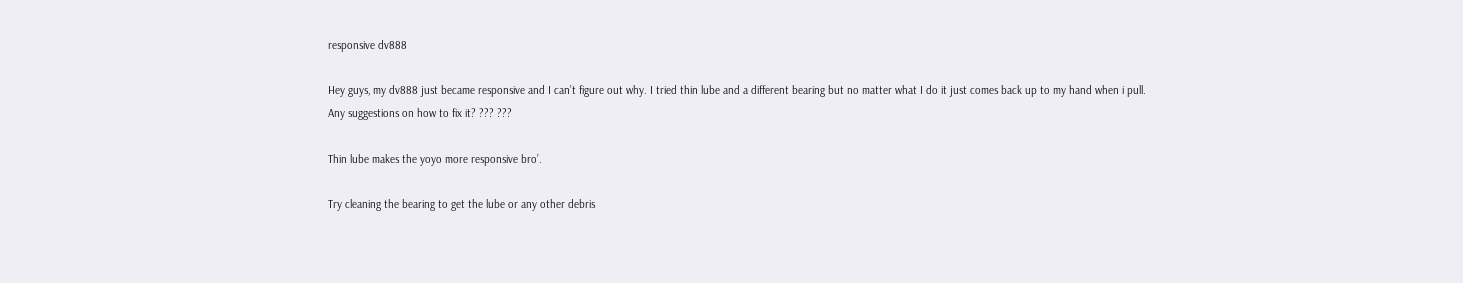responsive dv888

Hey guys, my dv888 just became responsive and I can’t figure out why. I tried thin lube and a different bearing but no matter what I do it just comes back up to my hand when i pull. Any suggestions on how to fix it? ??? ???

Thin lube makes the yoyo more responsive bro’.

Try cleaning the bearing to get the lube or any other debris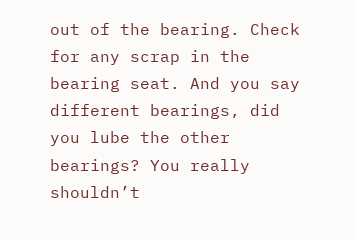out of the bearing. Check for any scrap in the bearing seat. And you say different bearings, did you lube the other bearings? You really shouldn’t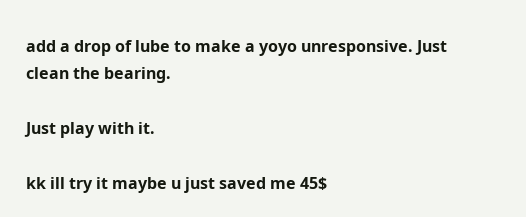add a drop of lube to make a yoyo unresponsive. Just clean the bearing.

Just play with it.

kk ill try it maybe u just saved me 45$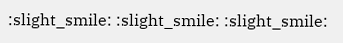:slight_smile: :slight_smile: :slight_smile: